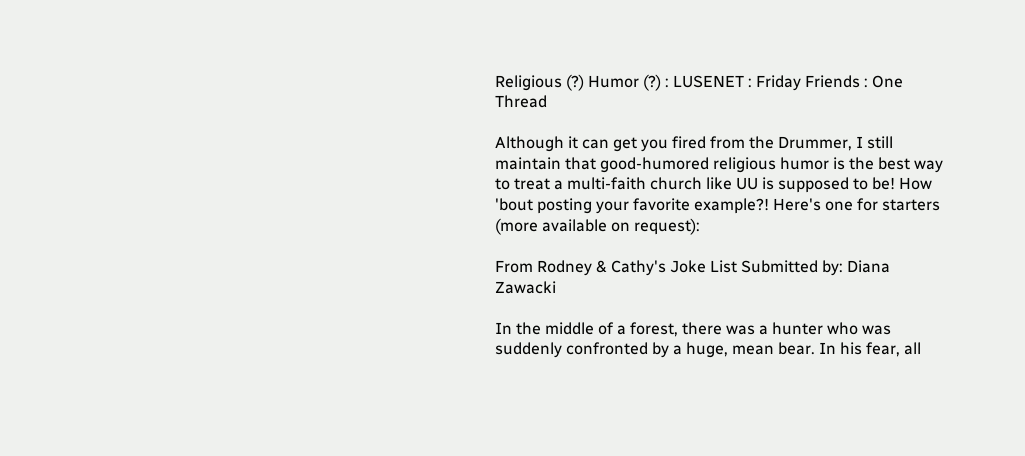Religious (?) Humor (?) : LUSENET : Friday Friends : One Thread

Although it can get you fired from the Drummer, I still maintain that good-humored religious humor is the best way to treat a multi-faith church like UU is supposed to be! How 'bout posting your favorite example?! Here's one for starters (more available on request):

From Rodney & Cathy's Joke List Submitted by: Diana Zawacki

In the middle of a forest, there was a hunter who was suddenly confronted by a huge, mean bear. In his fear, all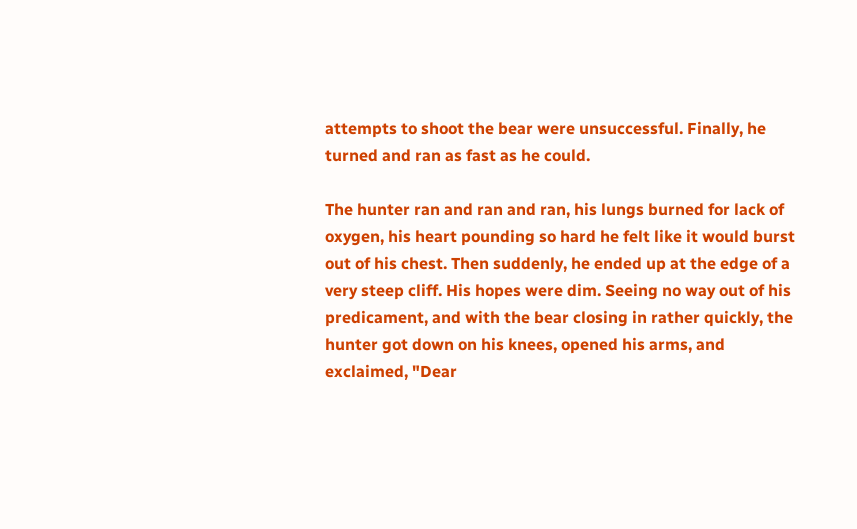attempts to shoot the bear were unsuccessful. Finally, he turned and ran as fast as he could.

The hunter ran and ran and ran, his lungs burned for lack of oxygen, his heart pounding so hard he felt like it would burst out of his chest. Then suddenly, he ended up at the edge of a very steep cliff. His hopes were dim. Seeing no way out of his predicament, and with the bear closing in rather quickly, the hunter got down on his knees, opened his arms, and exclaimed, "Dear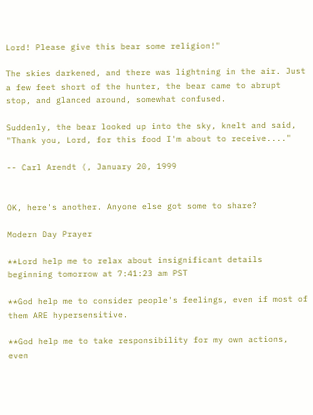Lord! Please give this bear some religion!"

The skies darkened, and there was lightning in the air. Just a few feet short of the hunter, the bear came to abrupt stop, and glanced around, somewhat confused.

Suddenly, the bear looked up into the sky, knelt and said, "Thank you, Lord, for this food I'm about to receive...."

-- Carl Arendt (, January 20, 1999


OK, here's another. Anyone else got some to share?

Modern Day Prayer

**Lord help me to relax about insignificant details beginning tomorrow at 7:41:23 am PST

**God help me to consider people's feelings, even if most of them ARE hypersensitive.

**God help me to take responsibility for my own actions, even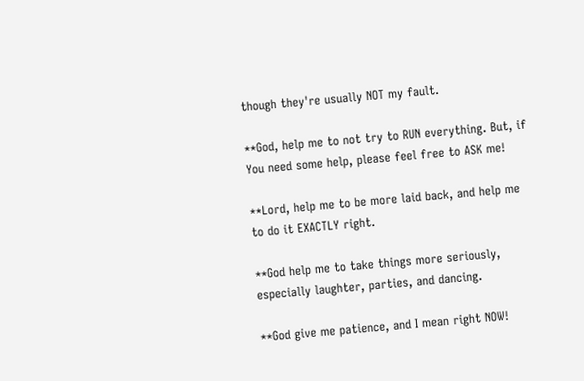though they're usually NOT my fault.

**God, help me to not try to RUN everything. But, if You need some help, please feel free to ASK me!

**Lord, help me to be more laid back, and help me to do it EXACTLY right.

**God help me to take things more seriously, especially laughter, parties, and dancing.

**God give me patience, and I mean right NOW!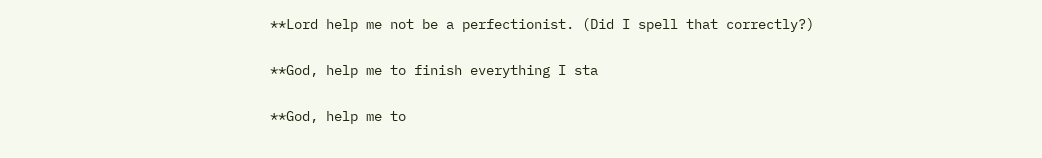**Lord help me not be a perfectionist. (Did I spell that correctly?)

**God, help me to finish everything I sta

**God, help me to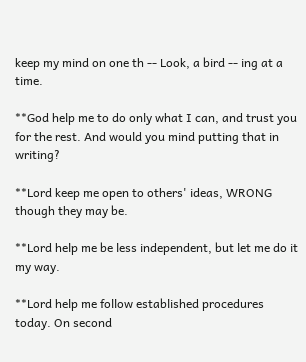keep my mind on one th -- Look, a bird -- ing at a time.

**God help me to do only what I can, and trust you for the rest. And would you mind putting that in writing?

**Lord keep me open to others' ideas, WRONG though they may be.

**Lord help me be less independent, but let me do it my way.

**Lord help me follow established procedures today. On second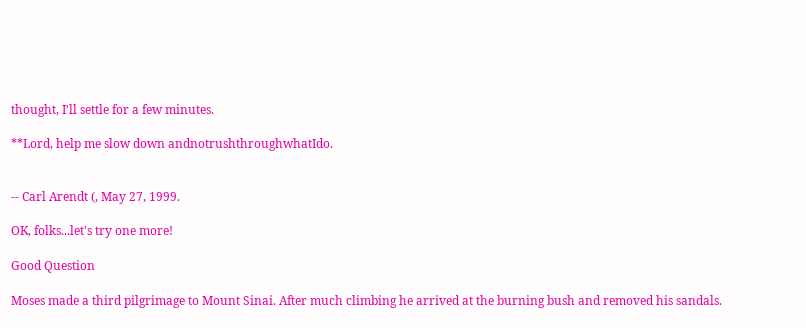thought, I'll settle for a few minutes.

**Lord, help me slow down andnotrushthroughwhatIdo.


-- Carl Arendt (, May 27, 1999.

OK, folks...let's try one more!

Good Question

Moses made a third pilgrimage to Mount Sinai. After much climbing he arrived at the burning bush and removed his sandals.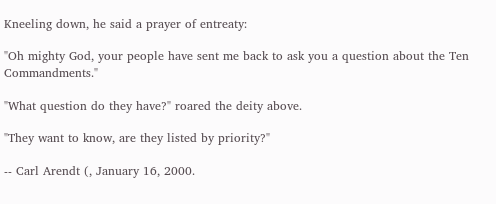Kneeling down, he said a prayer of entreaty:

"Oh mighty God, your people have sent me back to ask you a question about the Ten Commandments."

"What question do they have?" roared the deity above.

"They want to know, are they listed by priority?"

-- Carl Arendt (, January 16, 2000.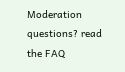Moderation questions? read the FAQ